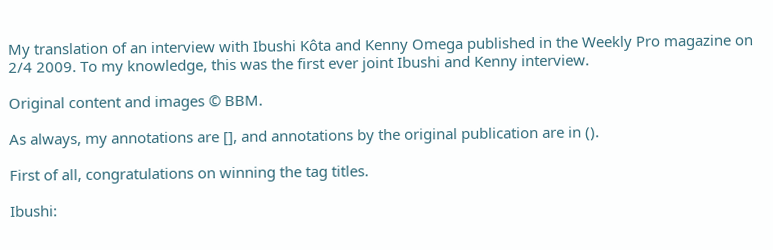My translation of an interview with Ibushi Kôta and Kenny Omega published in the Weekly Pro magazine on 2/4 2009. To my knowledge, this was the first ever joint Ibushi and Kenny interview.

Original content and images © BBM.

As always, my annotations are [], and annotations by the original publication are in ().

First of all, congratulations on winning the tag titles.

Ibushi: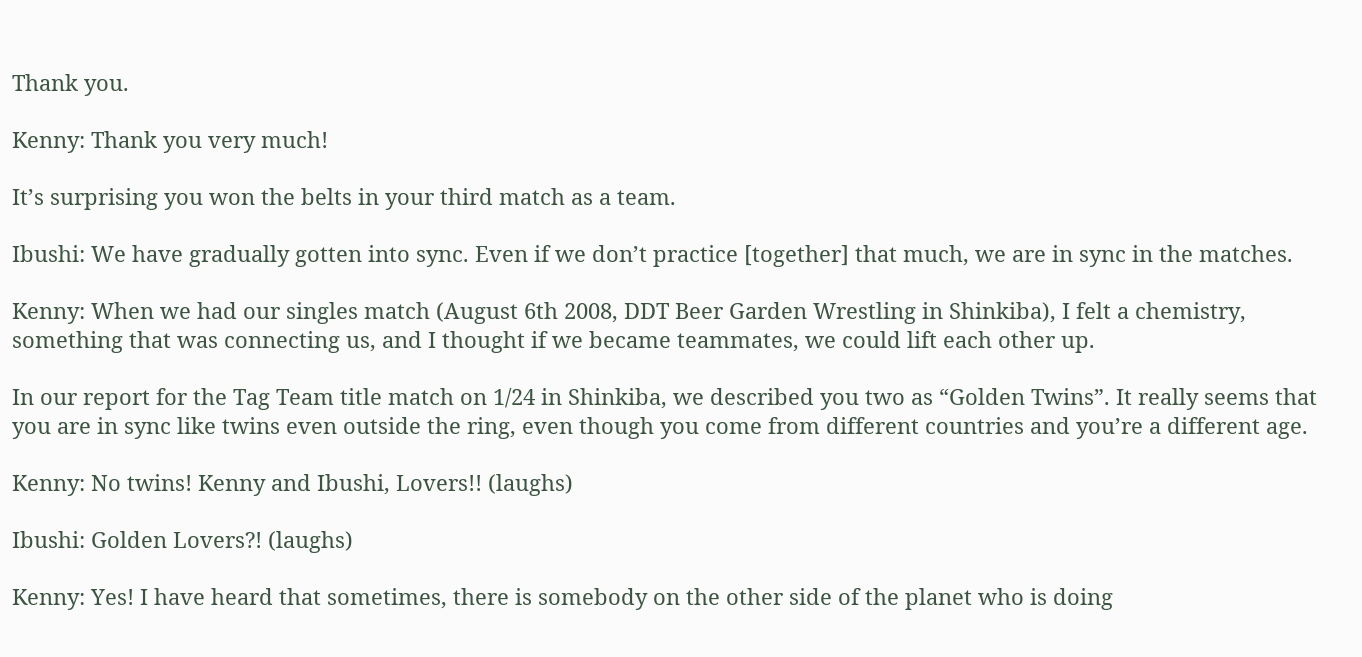Thank you.

Kenny: Thank you very much!

It’s surprising you won the belts in your third match as a team.

Ibushi: We have gradually gotten into sync. Even if we don’t practice [together] that much, we are in sync in the matches.

Kenny: When we had our singles match (August 6th 2008, DDT Beer Garden Wrestling in Shinkiba), I felt a chemistry, something that was connecting us, and I thought if we became teammates, we could lift each other up.

In our report for the Tag Team title match on 1/24 in Shinkiba, we described you two as “Golden Twins”. It really seems that you are in sync like twins even outside the ring, even though you come from different countries and you’re a different age.

Kenny: No twins! Kenny and Ibushi, Lovers!! (laughs)

Ibushi: Golden Lovers?! (laughs)

Kenny: Yes! I have heard that sometimes, there is somebody on the other side of the planet who is doing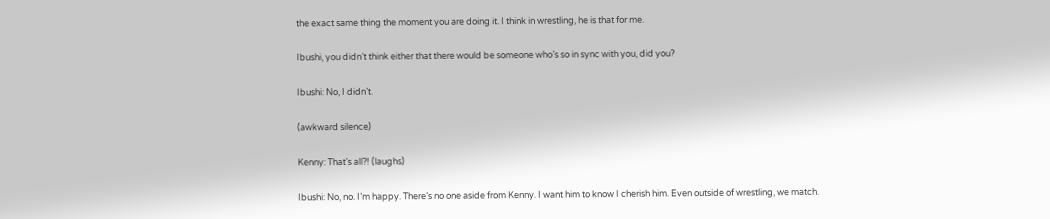the exact same thing the moment you are doing it. I think in wrestling, he is that for me.

Ibushi, you didn’t think either that there would be someone who’s so in sync with you, did you?

Ibushi: No, I didn’t.

(awkward silence)

Kenny: That’s all?! (laughs)

Ibushi: No, no. I’m happy. There’s no one aside from Kenny. I want him to know I cherish him. Even outside of wrestling, we match.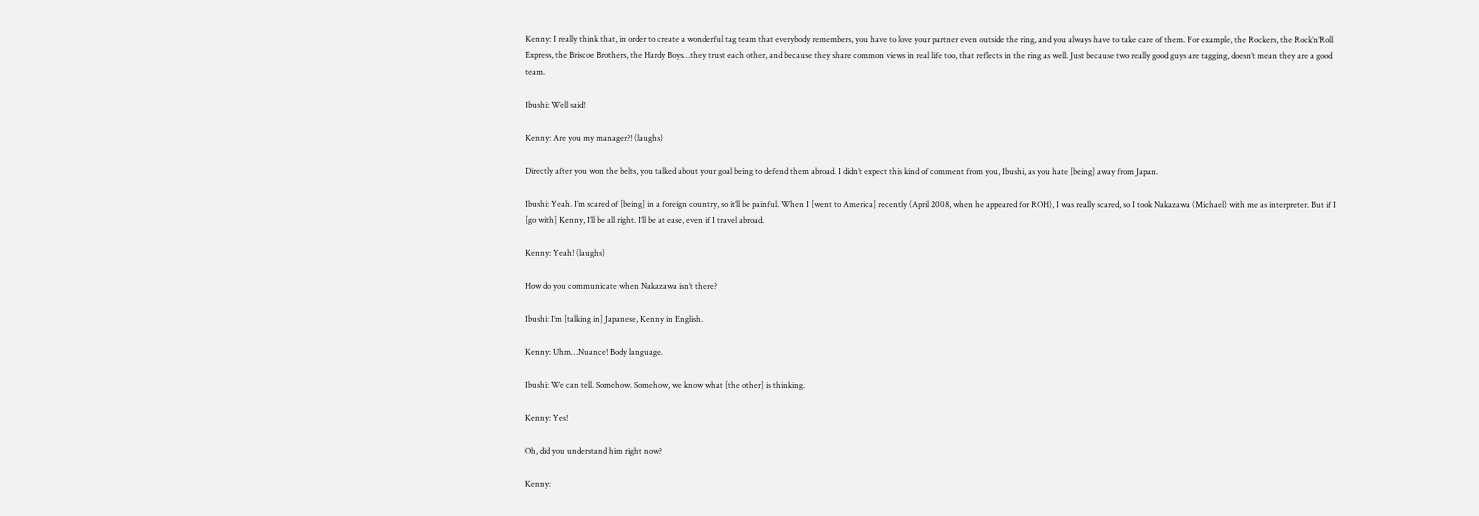Kenny: I really think that, in order to create a wonderful tag team that everybody remembers, you have to love your partner even outside the ring, and you always have to take care of them. For example, the Rockers, the Rock’n’Roll Express, the Briscoe Brothers, the Hardy Boys…they trust each other, and because they share common views in real life too, that reflects in the ring as well. Just because two really good guys are tagging, doesn’t mean they are a good team.

Ibushi: Well said!

Kenny: Are you my manager?! (laughs)

Directly after you won the belts, you talked about your goal being to defend them abroad. I didn’t expect this kind of comment from you, Ibushi, as you hate [being] away from Japan.

Ibushi: Yeah. I’m scared of [being] in a foreign country, so it’ll be painful. When I [went to America] recently (April 2008, when he appeared for ROH), I was really scared, so I took Nakazawa (Michael) with me as interpreter. But if I [go with] Kenny, I’ll be all right. I’ll be at ease, even if I travel abroad.

Kenny: Yeah! (laughs)

How do you communicate when Nakazawa isn’t there?

Ibushi: I’m [talking in] Japanese, Kenny in English.

Kenny: Uhm…Nuance! Body language.

Ibushi: We can tell. Somehow. Somehow, we know what [the other] is thinking.

Kenny: Yes!

Oh, did you understand him right now?

Kenny: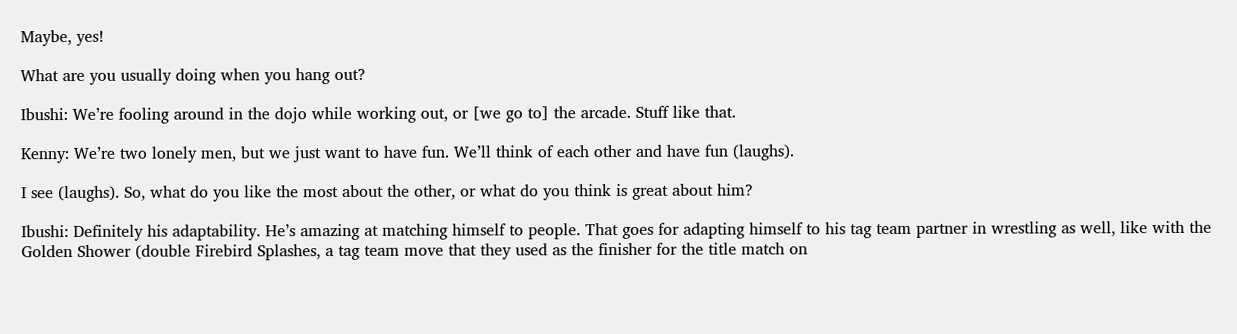Maybe, yes!

What are you usually doing when you hang out?

Ibushi: We’re fooling around in the dojo while working out, or [we go to] the arcade. Stuff like that.

Kenny: We’re two lonely men, but we just want to have fun. We’ll think of each other and have fun (laughs).

I see (laughs). So, what do you like the most about the other, or what do you think is great about him?

Ibushi: Definitely his adaptability. He’s amazing at matching himself to people. That goes for adapting himself to his tag team partner in wrestling as well, like with the Golden Shower (double Firebird Splashes, a tag team move that they used as the finisher for the title match on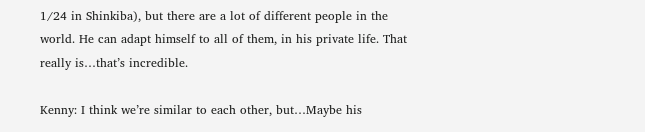1/24 in Shinkiba), but there are a lot of different people in the world. He can adapt himself to all of them, in his private life. That really is…that’s incredible.

Kenny: I think we’re similar to each other, but…Maybe his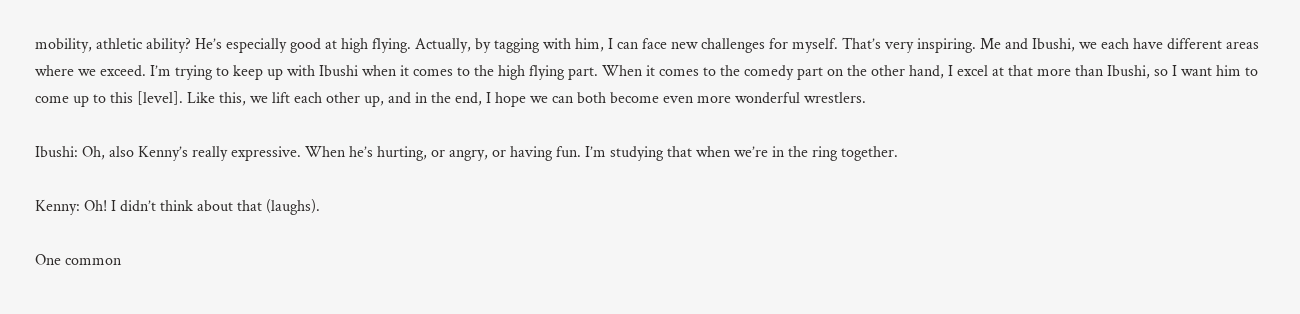mobility, athletic ability? He’s especially good at high flying. Actually, by tagging with him, I can face new challenges for myself. That’s very inspiring. Me and Ibushi, we each have different areas where we exceed. I’m trying to keep up with Ibushi when it comes to the high flying part. When it comes to the comedy part on the other hand, I excel at that more than Ibushi, so I want him to come up to this [level]. Like this, we lift each other up, and in the end, I hope we can both become even more wonderful wrestlers.

Ibushi: Oh, also Kenny’s really expressive. When he’s hurting, or angry, or having fun. I’m studying that when we’re in the ring together.

Kenny: Oh! I didn’t think about that (laughs).

One common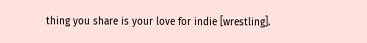thing you share is your love for indie [wrestling].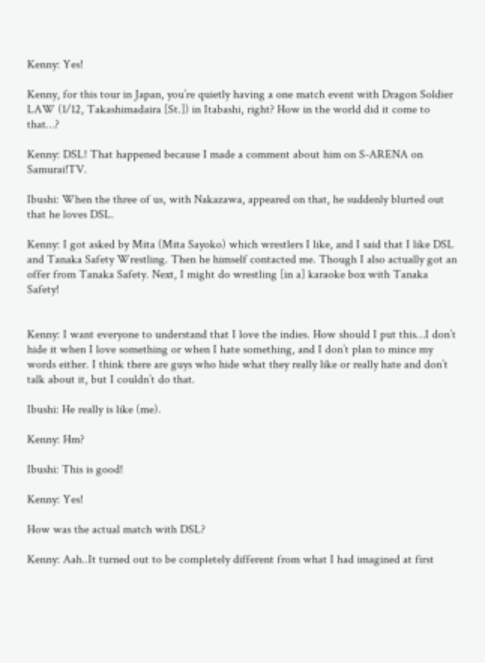Kenny: Yes!

Kenny, for this tour in Japan, you’re quietly having a one match event with Dragon Soldier LAW (1/12, Takashimadaira [St.]) in Itabashi, right? How in the world did it come to that…?

Kenny: DSL! That happened because I made a comment about him on S-ARENA on Samurai!TV.

Ibushi: When the three of us, with Nakazawa, appeared on that, he suddenly blurted out that he loves DSL.

Kenny: I got asked by Mita (Mita Sayoko) which wrestlers I like, and I said that I like DSL and Tanaka Safety Wrestling. Then he himself contacted me. Though I also actually got an offer from Tanaka Safety. Next, I might do wrestling [in a] karaoke box with Tanaka Safety!


Kenny: I want everyone to understand that I love the indies. How should I put this…I don’t hide it when I love something or when I hate something, and I don’t plan to mince my words either. I think there are guys who hide what they really like or really hate and don’t talk about it, but I couldn’t do that.

Ibushi: He really is like (me).

Kenny: Hm?

Ibushi: This is good!

Kenny: Yes!

How was the actual match with DSL?

Kenny: Aah..It turned out to be completely different from what I had imagined at first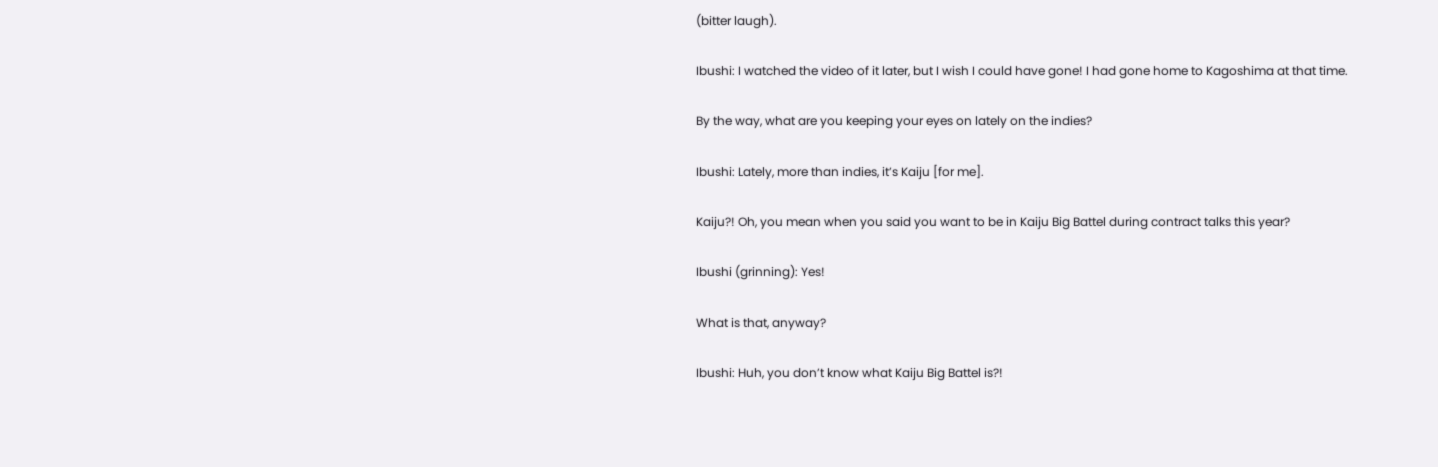(bitter laugh).

Ibushi: I watched the video of it later, but I wish I could have gone! I had gone home to Kagoshima at that time.

By the way, what are you keeping your eyes on lately on the indies?

Ibushi: Lately, more than indies, it’s Kaiju [for me].

Kaiju?! Oh, you mean when you said you want to be in Kaiju Big Battel during contract talks this year?

Ibushi (grinning): Yes!

What is that, anyway?

Ibushi: Huh, you don’t know what Kaiju Big Battel is?!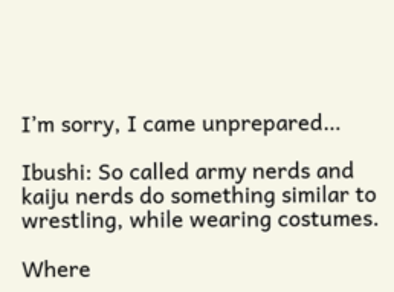I’m sorry, I came unprepared…

Ibushi: So called army nerds and kaiju nerds do something similar to wrestling, while wearing costumes.

Where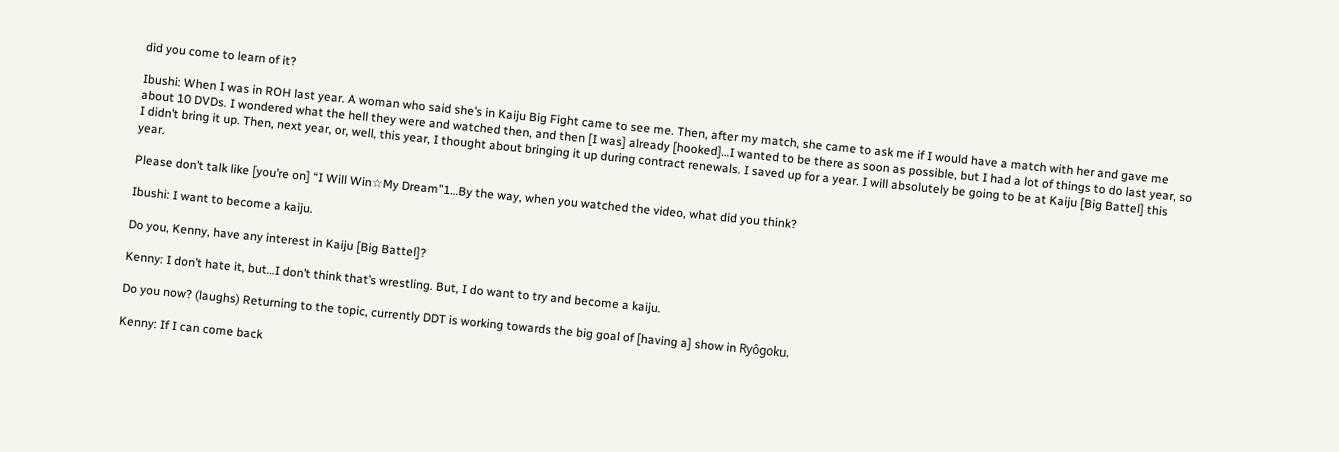did you come to learn of it?

Ibushi: When I was in ROH last year. A woman who said she’s in Kaiju Big Fight came to see me. Then, after my match, she came to ask me if I would have a match with her and gave me about 10 DVDs. I wondered what the hell they were and watched then, and then [I was] already [hooked]…I wanted to be there as soon as possible, but I had a lot of things to do last year, so I didn’t bring it up. Then, next year, or, well, this year, I thought about bringing it up during contract renewals. I saved up for a year. I will absolutely be going to be at Kaiju [Big Battel] this year.

Please don’t talk like [you’re on] “I Will Win☆My Dream”1…By the way, when you watched the video, what did you think?

Ibushi: I want to become a kaiju.

Do you, Kenny, have any interest in Kaiju [Big Battel]?

Kenny: I don’t hate it, but…I don’t think that’s wrestling. But, I do want to try and become a kaiju.

Do you now? (laughs) Returning to the topic, currently DDT is working towards the big goal of [having a] show in Ryôgoku.

Kenny: If I can come back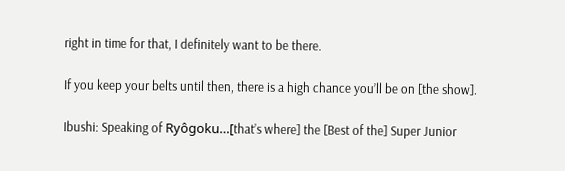right in time for that, I definitely want to be there.

If you keep your belts until then, there is a high chance you’ll be on [the show].

Ibushi: Speaking of Ryôgoku…[that’s where] the [Best of the] Super Junior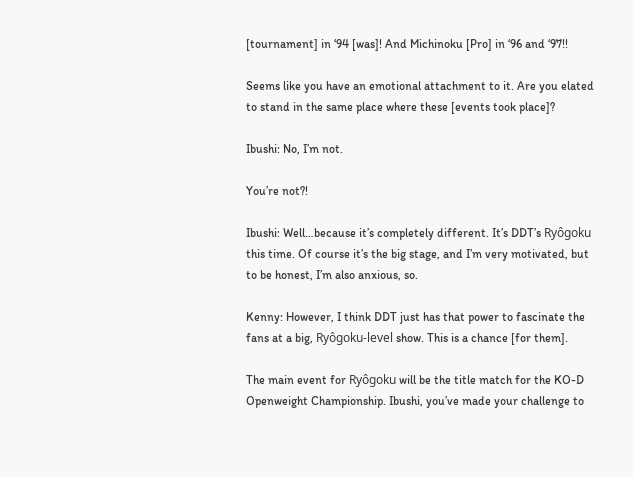[tournament] in ‘94 [was]! And Michinoku [Pro] in ‘96 and ‘97!!

Seems like you have an emotional attachment to it. Are you elated to stand in the same place where these [events took place]?

Ibushi: No, I’m not.

You’re not?!

Ibushi: Well…because it’s completely different. It’s DDT’s Ryôgoku this time. Of course it’s the big stage, and I’m very motivated, but to be honest, I’m also anxious, so.

Kenny: However, I think DDT just has that power to fascinate the fans at a big, Ryôgoku-level show. This is a chance [for them].

The main event for Ryôgoku will be the title match for the KO-D Openweight Championship. Ibushi, you’ve made your challenge to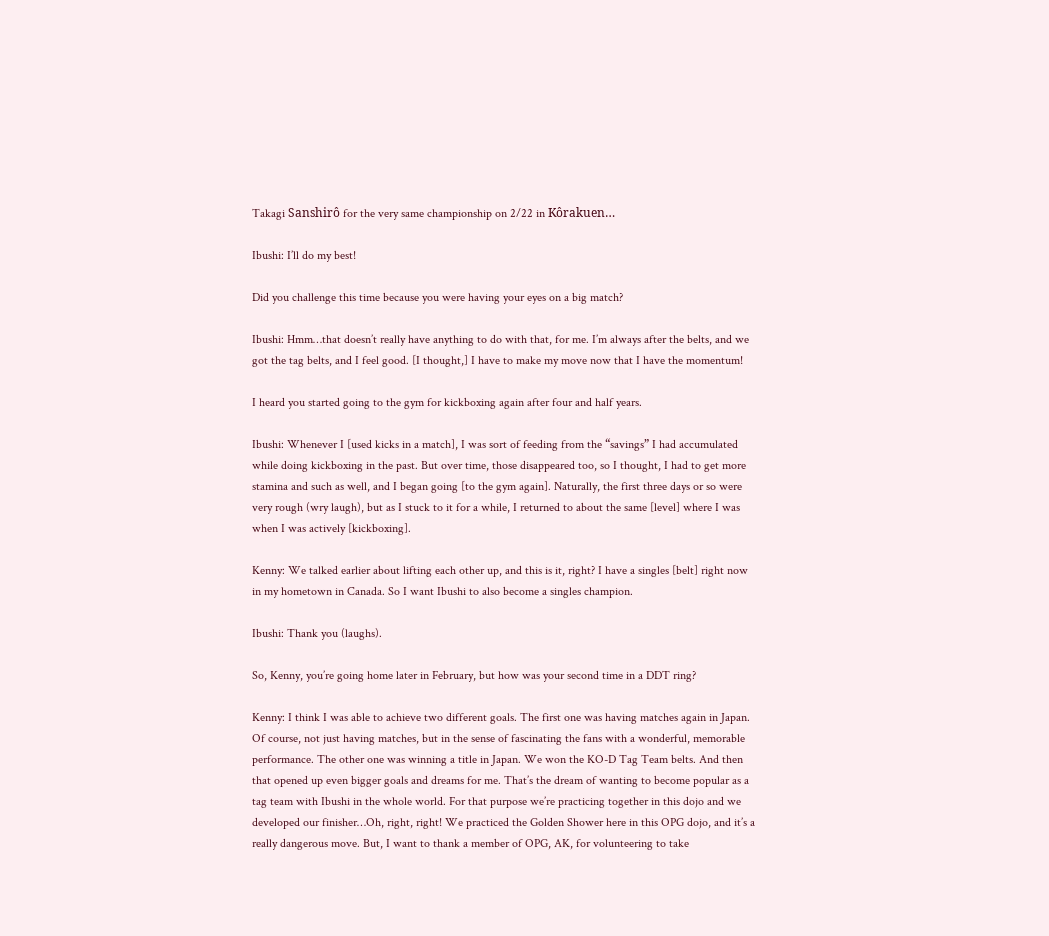Takagi Sanshirô for the very same championship on 2/22 in Kôrakuen…

Ibushi: I’ll do my best!

Did you challenge this time because you were having your eyes on a big match?

Ibushi: Hmm…that doesn’t really have anything to do with that, for me. I’m always after the belts, and we got the tag belts, and I feel good. [I thought,] I have to make my move now that I have the momentum!

I heard you started going to the gym for kickboxing again after four and half years.

Ibushi: Whenever I [used kicks in a match], I was sort of feeding from the “savings” I had accumulated while doing kickboxing in the past. But over time, those disappeared too, so I thought, I had to get more stamina and such as well, and I began going [to the gym again]. Naturally, the first three days or so were very rough (wry laugh), but as I stuck to it for a while, I returned to about the same [level] where I was when I was actively [kickboxing].

Kenny: We talked earlier about lifting each other up, and this is it, right? I have a singles [belt] right now in my hometown in Canada. So I want Ibushi to also become a singles champion.

Ibushi: Thank you (laughs).

So, Kenny, you’re going home later in February, but how was your second time in a DDT ring?

Kenny: I think I was able to achieve two different goals. The first one was having matches again in Japan. Of course, not just having matches, but in the sense of fascinating the fans with a wonderful, memorable performance. The other one was winning a title in Japan. We won the KO-D Tag Team belts. And then that opened up even bigger goals and dreams for me. That’s the dream of wanting to become popular as a tag team with Ibushi in the whole world. For that purpose we’re practicing together in this dojo and we developed our finisher…Oh, right, right! We practiced the Golden Shower here in this OPG dojo, and it’s a really dangerous move. But, I want to thank a member of OPG, AK, for volunteering to take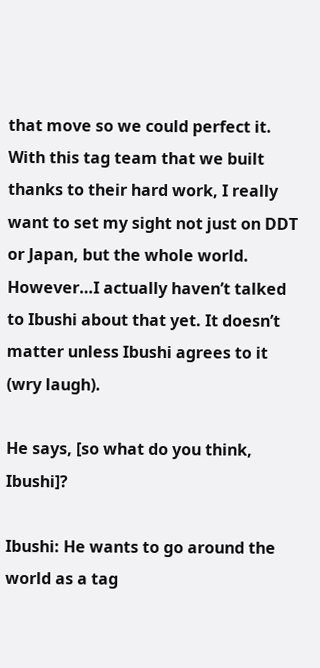that move so we could perfect it. With this tag team that we built thanks to their hard work, I really want to set my sight not just on DDT or Japan, but the whole world. However…I actually haven’t talked to Ibushi about that yet. It doesn’t matter unless Ibushi agrees to it (wry laugh).

He says, [so what do you think, Ibushi]?

Ibushi: He wants to go around the world as a tag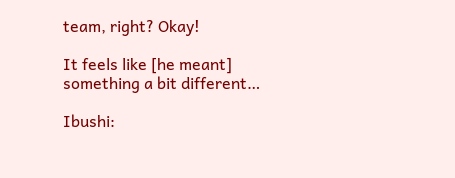team, right? Okay!

It feels like [he meant] something a bit different…

Ibushi: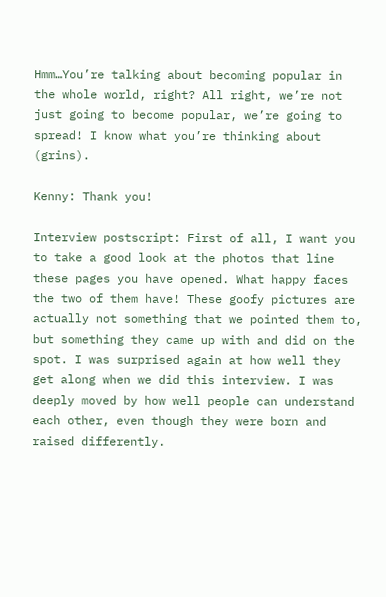Hmm…You’re talking about becoming popular in the whole world, right? All right, we’re not just going to become popular, we’re going to spread! I know what you’re thinking about (grins).

Kenny: Thank you!

Interview postscript: First of all, I want you to take a good look at the photos that line these pages you have opened. What happy faces the two of them have! These goofy pictures are actually not something that we pointed them to, but something they came up with and did on the spot. I was surprised again at how well they get along when we did this interview. I was deeply moved by how well people can understand each other, even though they were born and raised differently.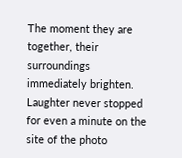The moment they are together, their surroundings immediately brighten. Laughter never stopped for even a minute on the site of the photo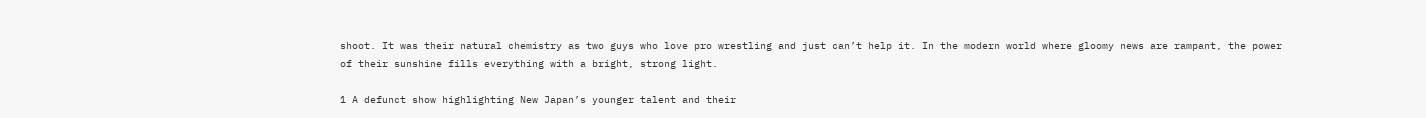shoot. It was their natural chemistry as two guys who love pro wrestling and just can’t help it. In the modern world where gloomy news are rampant, the power of their sunshine fills everything with a bright, strong light.

1 A defunct show highlighting New Japan’s younger talent and their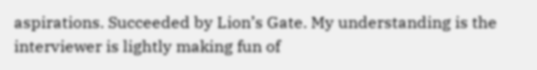aspirations. Succeeded by Lion’s Gate. My understanding is the interviewer is lightly making fun of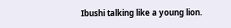Ibushi talking like a young lion.